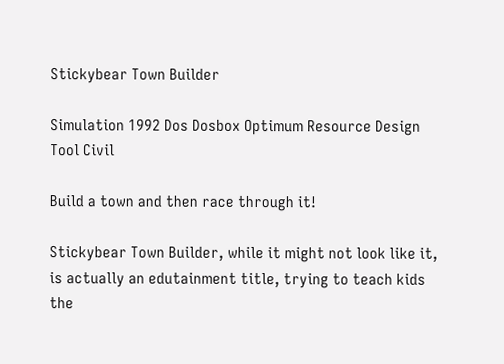Stickybear Town Builder

Simulation 1992 Dos Dosbox Optimum Resource Design Tool Civil

Build a town and then race through it!

Stickybear Town Builder, while it might not look like it, is actually an edutainment title, trying to teach kids the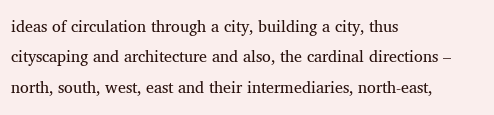ideas of circulation through a city, building a city, thus cityscaping and architecture and also, the cardinal directions – north, south, west, east and their intermediaries, north-east,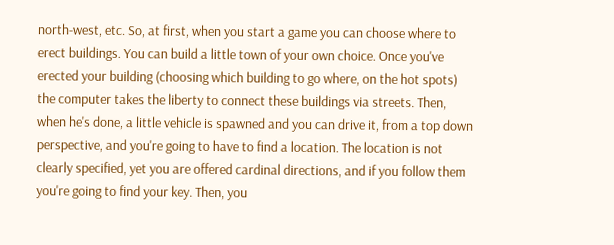north-west, etc. So, at first, when you start a game you can choose where to erect buildings. You can build a little town of your own choice. Once you've erected your building (choosing which building to go where, on the hot spots) the computer takes the liberty to connect these buildings via streets. Then, when he's done, a little vehicle is spawned and you can drive it, from a top down perspective, and you're going to have to find a location. The location is not clearly specified, yet you are offered cardinal directions, and if you follow them you're going to find your key. Then, you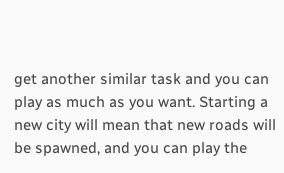get another similar task and you can play as much as you want. Starting a new city will mean that new roads will be spawned, and you can play the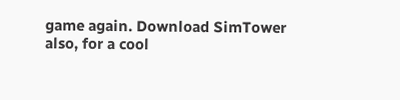game again. Download SimTower also, for a cool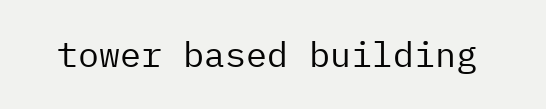tower based building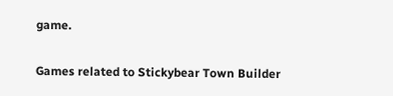game.

Games related to Stickybear Town Builder